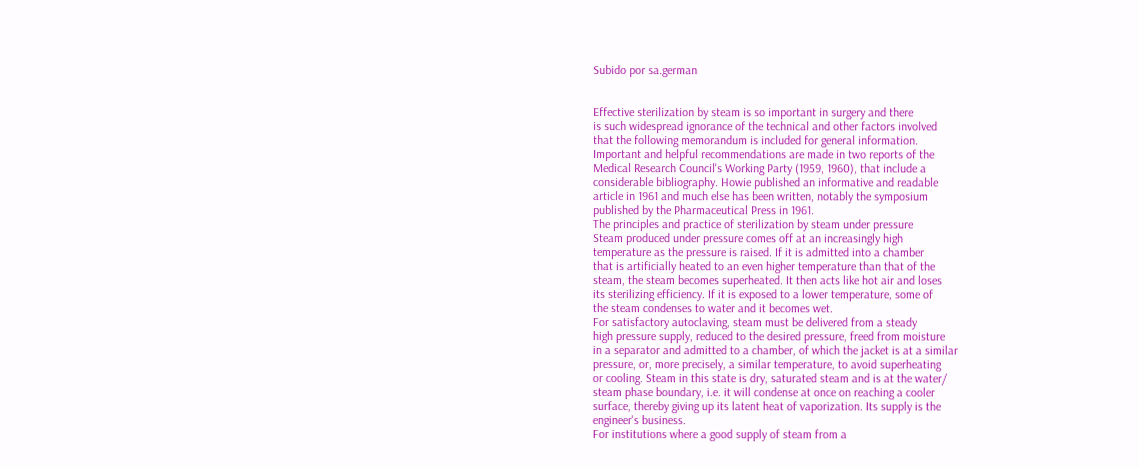Subido por sa.german


Effective sterilization by steam is so important in surgery and there
is such widespread ignorance of the technical and other factors involved
that the following memorandum is included for general information.
Important and helpful recommendations are made in two reports of the
Medical Research Council's Working Party (1959, 1960), that include a
considerable bibliography. Howie published an informative and readable
article in 1961 and much else has been written, notably the symposium
published by the Pharmaceutical Press in 1961.
The principles and practice of sterilization by steam under pressure
Steam produced under pressure comes off at an increasingly high
temperature as the pressure is raised. If it is admitted into a chamber
that is artificially heated to an even higher temperature than that of the
steam, the steam becomes superheated. It then acts like hot air and loses
its sterilizing efficiency. If it is exposed to a lower temperature, some of
the steam condenses to water and it becomes wet.
For satisfactory autoclaving, steam must be delivered from a steady
high pressure supply, reduced to the desired pressure, freed from moisture
in a separator and admitted to a chamber, of which the jacket is at a similar
pressure, or, more precisely, a similar temperature, to avoid superheating
or cooling. Steam in this state is dry, saturated steam and is at the water/
steam phase boundary, i.e. it will condense at once on reaching a cooler
surface, thereby giving up its latent heat of vaporization. Its supply is the
engineer's business.
For institutions where a good supply of steam from a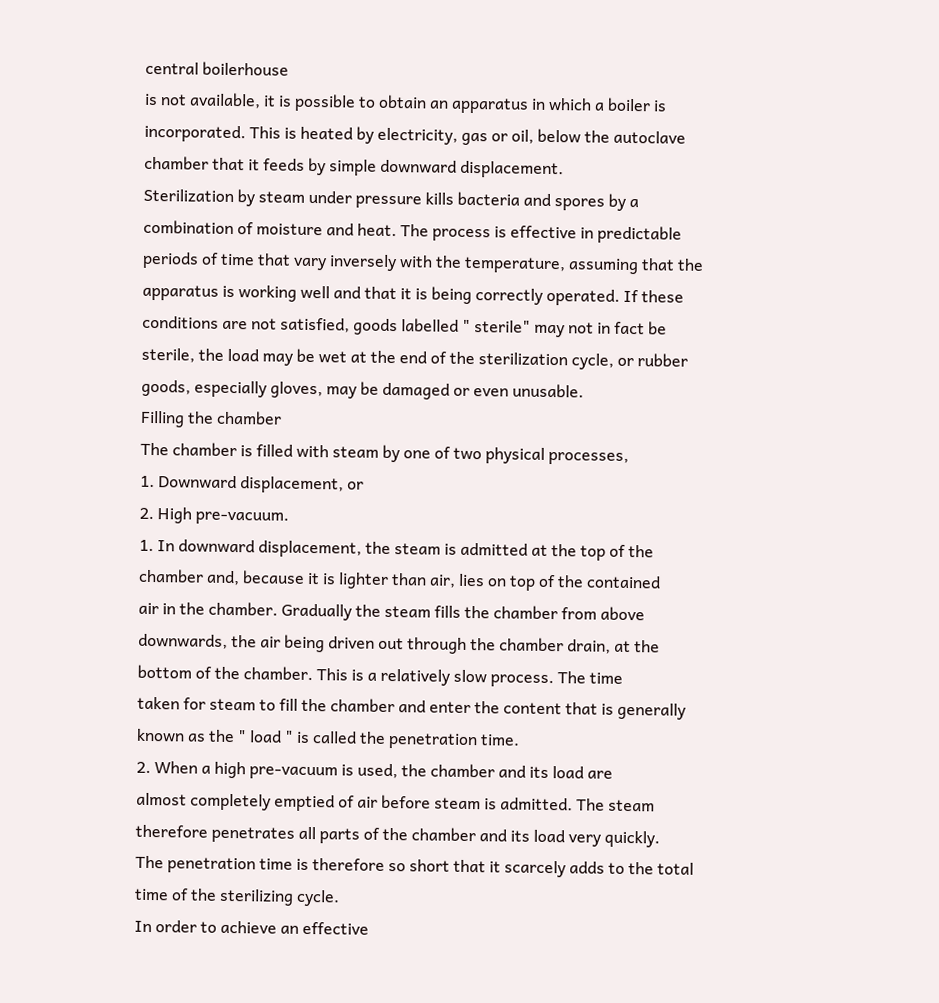central boilerhouse
is not available, it is possible to obtain an apparatus in which a boiler is
incorporated. This is heated by electricity, gas or oil, below the autoclave
chamber that it feeds by simple downward displacement.
Sterilization by steam under pressure kills bacteria and spores by a
combination of moisture and heat. The process is effective in predictable
periods of time that vary inversely with the temperature, assuming that the
apparatus is working well and that it is being correctly operated. If these
conditions are not satisfied, goods labelled " sterile" may not in fact be
sterile, the load may be wet at the end of the sterilization cycle, or rubber
goods, especially gloves, may be damaged or even unusable.
Filling the chamber
The chamber is filled with steam by one of two physical processes,
1. Downward displacement, or
2. High pre-vacuum.
1. In downward displacement, the steam is admitted at the top of the
chamber and, because it is lighter than air, lies on top of the contained
air in the chamber. Gradually the steam fills the chamber from above
downwards, the air being driven out through the chamber drain, at the
bottom of the chamber. This is a relatively slow process. The time
taken for steam to fill the chamber and enter the content that is generally
known as the " load " is called the penetration time.
2. When a high pre-vacuum is used, the chamber and its load are
almost completely emptied of air before steam is admitted. The steam
therefore penetrates all parts of the chamber and its load very quickly.
The penetration time is therefore so short that it scarcely adds to the total
time of the sterilizing cycle.
In order to achieve an effective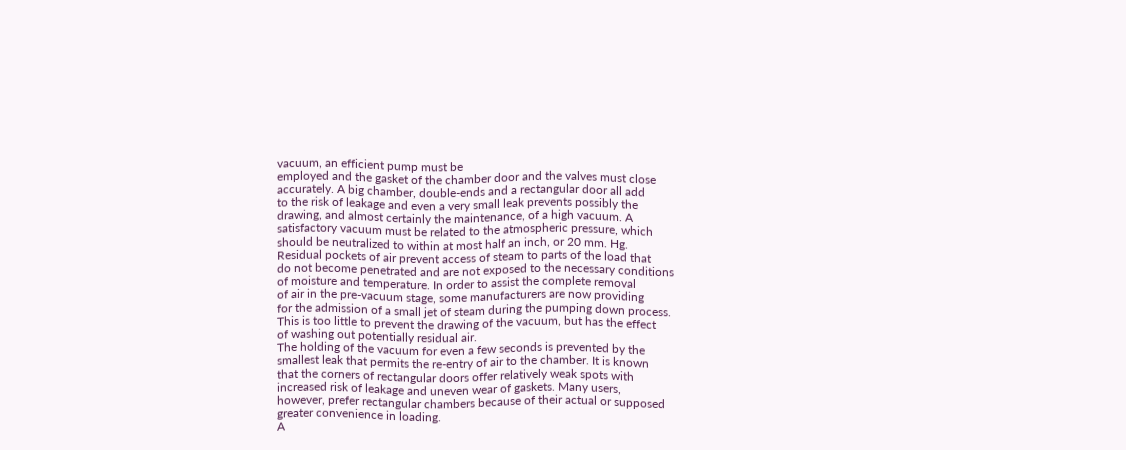vacuum, an efficient pump must be
employed and the gasket of the chamber door and the valves must close
accurately. A big chamber, double-ends and a rectangular door all add
to the risk of leakage and even a very small leak prevents possibly the
drawing, and almost certainly the maintenance, of a high vacuum. A
satisfactory vacuum must be related to the atmospheric pressure, which
should be neutralized to within at most half an inch, or 20 mm. Hg.
Residual pockets of air prevent access of steam to parts of the load that
do not become penetrated and are not exposed to the necessary conditions
of moisture and temperature. In order to assist the complete removal
of air in the pre-vacuum stage, some manufacturers are now providing
for the admission of a small jet of steam during the pumping down process.
This is too little to prevent the drawing of the vacuum, but has the effect
of washing out potentially residual air.
The holding of the vacuum for even a few seconds is prevented by the
smallest leak that permits the re-entry of air to the chamber. It is known
that the corners of rectangular doors offer relatively weak spots with
increased risk of leakage and uneven wear of gaskets. Many users,
however, prefer rectangular chambers because of their actual or supposed
greater convenience in loading.
A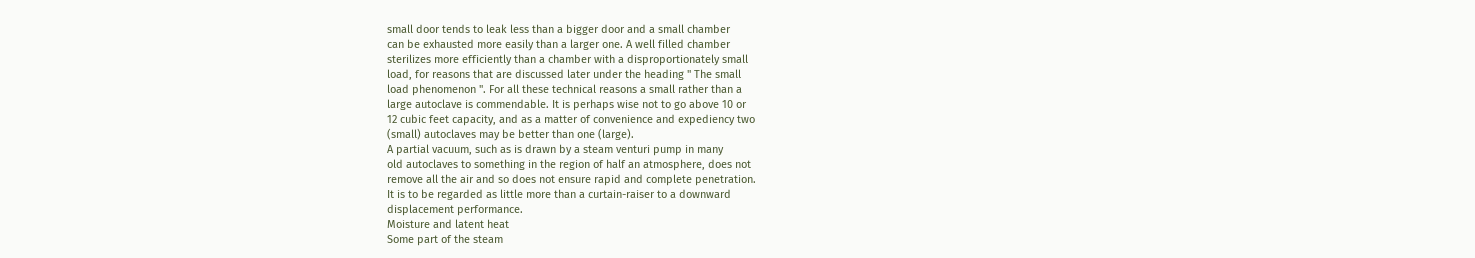small door tends to leak less than a bigger door and a small chamber
can be exhausted more easily than a larger one. A well filled chamber
sterilizes more efficiently than a chamber with a disproportionately small
load, for reasons that are discussed later under the heading " The small
load phenomenon ". For all these technical reasons a small rather than a
large autoclave is commendable. It is perhaps wise not to go above 10 or
12 cubic feet capacity, and as a matter of convenience and expediency two
(small) autoclaves may be better than one (large).
A partial vacuum, such as is drawn by a steam venturi pump in many
old autoclaves to something in the region of half an atmosphere, does not
remove all the air and so does not ensure rapid and complete penetration.
It is to be regarded as little more than a curtain-raiser to a downward
displacement performance.
Moisture and latent heat
Some part of the steam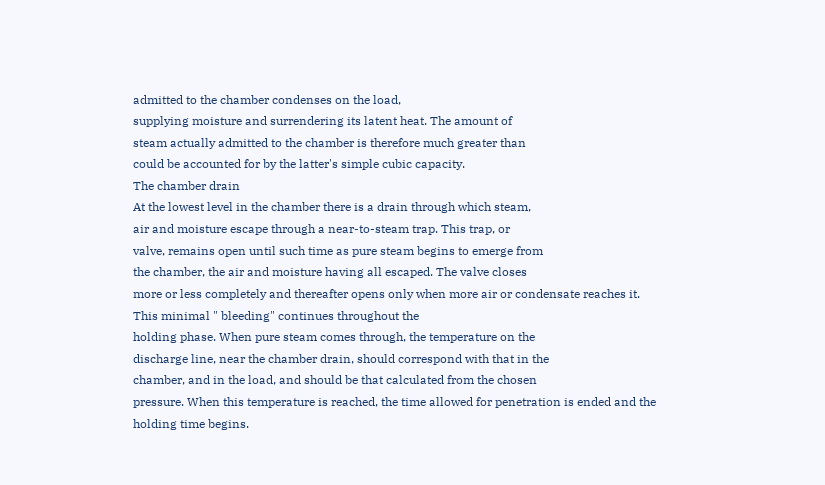admitted to the chamber condenses on the load,
supplying moisture and surrendering its latent heat. The amount of
steam actually admitted to the chamber is therefore much greater than
could be accounted for by the latter's simple cubic capacity.
The chamber drain
At the lowest level in the chamber there is a drain through which steam,
air and moisture escape through a near-to-steam trap. This trap, or
valve, remains open until such time as pure steam begins to emerge from
the chamber, the air and moisture having all escaped. The valve closes
more or less completely and thereafter opens only when more air or condensate reaches it. This minimal " bleeding" continues throughout the
holding phase. When pure steam comes through, the temperature on the
discharge line, near the chamber drain, should correspond with that in the
chamber, and in the load, and should be that calculated from the chosen
pressure. When this temperature is reached, the time allowed for penetration is ended and the holding time begins.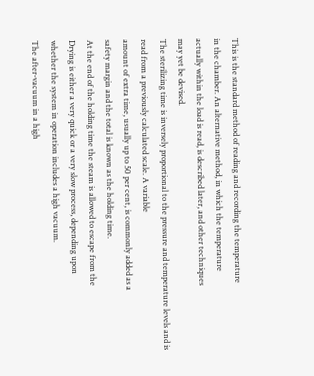This is the standard method of reading and recording the temperature
in the chamber. An alternative method, in which the temperature
actually within the load is read, is described later, and other techniques
may yet be devised.
The sterilizing time is inversely proportional to the pressure and temperature levels and is read from a previously calculated scale. A variable
amount of extra time, usually up to 50 per cent, is commonly added as a
safety margin and the total is known as the holding time.
At the end of the holding time the steam is allowed to escape from the
Drying is either a very quick or a very slow process, depending upon
whether the system in operation includes a high vacuum.
The after-vacuum in a high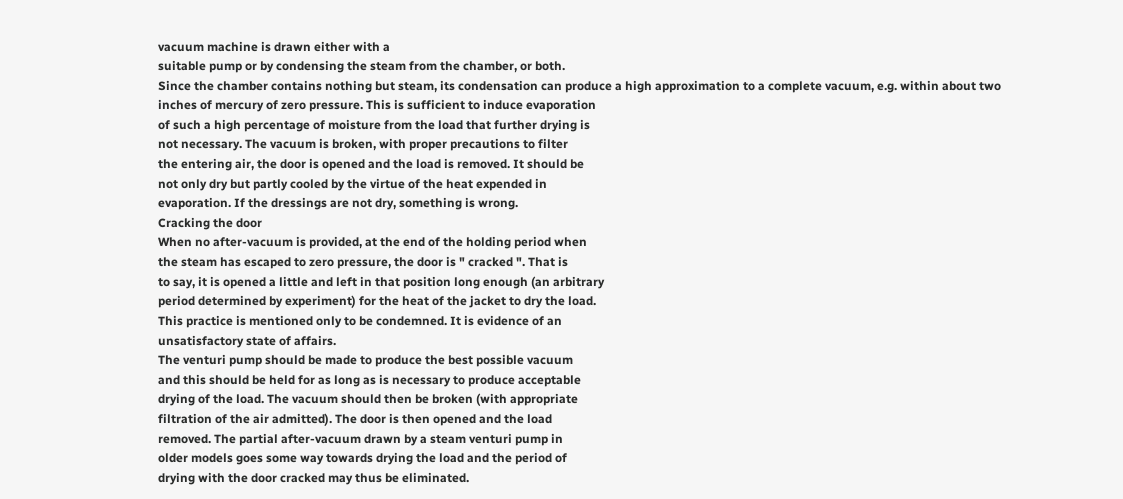vacuum machine is drawn either with a
suitable pump or by condensing the steam from the chamber, or both.
Since the chamber contains nothing but steam, its condensation can produce a high approximation to a complete vacuum, e.g. within about two
inches of mercury of zero pressure. This is sufficient to induce evaporation
of such a high percentage of moisture from the load that further drying is
not necessary. The vacuum is broken, with proper precautions to filter
the entering air, the door is opened and the load is removed. It should be
not only dry but partly cooled by the virtue of the heat expended in
evaporation. If the dressings are not dry, something is wrong.
Cracking the door
When no after-vacuum is provided, at the end of the holding period when
the steam has escaped to zero pressure, the door is " cracked ". That is
to say, it is opened a little and left in that position long enough (an arbitrary
period determined by experiment) for the heat of the jacket to dry the load.
This practice is mentioned only to be condemned. It is evidence of an
unsatisfactory state of affairs.
The venturi pump should be made to produce the best possible vacuum
and this should be held for as long as is necessary to produce acceptable
drying of the load. The vacuum should then be broken (with appropriate
filtration of the air admitted). The door is then opened and the load
removed. The partial after-vacuum drawn by a steam venturi pump in
older models goes some way towards drying the load and the period of
drying with the door cracked may thus be eliminated.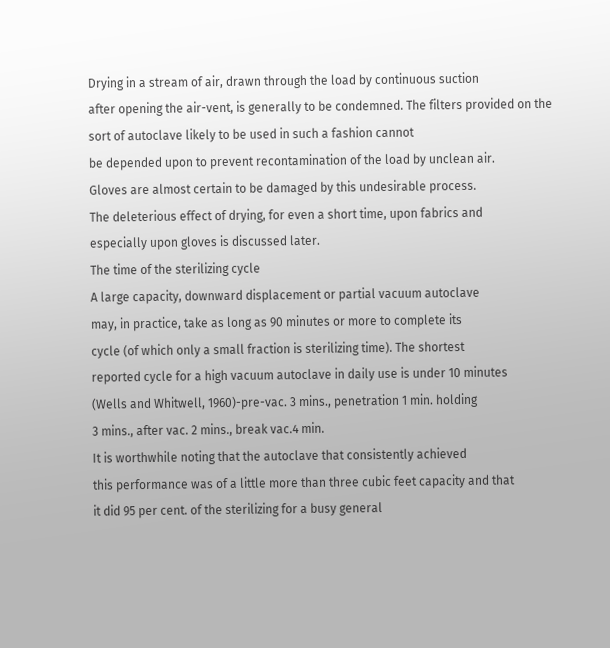Drying in a stream of air, drawn through the load by continuous suction
after opening the air-vent, is generally to be condemned. The filters provided on the sort of autoclave likely to be used in such a fashion cannot
be depended upon to prevent recontamination of the load by unclean air.
Gloves are almost certain to be damaged by this undesirable process.
The deleterious effect of drying, for even a short time, upon fabrics and
especially upon gloves is discussed later.
The time of the sterilizing cycle
A large capacity, downward displacement or partial vacuum autoclave
may, in practice, take as long as 90 minutes or more to complete its
cycle (of which only a small fraction is sterilizing time). The shortest
reported cycle for a high vacuum autoclave in daily use is under 10 minutes
(Wells and Whitwell, 1960)-pre-vac. 3 mins., penetration 1 min. holding
3 mins., after vac. 2 mins., break vac.4 min.
It is worthwhile noting that the autoclave that consistently achieved
this performance was of a little more than three cubic feet capacity and that
it did 95 per cent. of the sterilizing for a busy general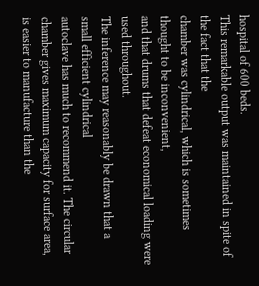hospital of 600 beds.
This remarkable output was maintained in spite of the fact that the
chamber was cylindrical, which is sometimes thought to be inconvenient,
and that drums that defeat economical loading were used throughout.
The inference may reasonably be drawn that a small efficient cylindrical
autoclave has much to recommend it. The circular chamber gives maximum capacity for surface area, is easier to manufacture than the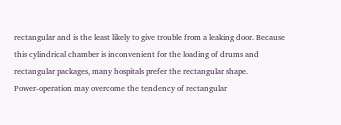rectangular and is the least likely to give trouble from a leaking door. Because
this cylindrical chamber is inconvenient for the loading of drums and
rectangular packages, many hospitals prefer the rectangular shape.
Power-operation may overcome the tendency of rectangular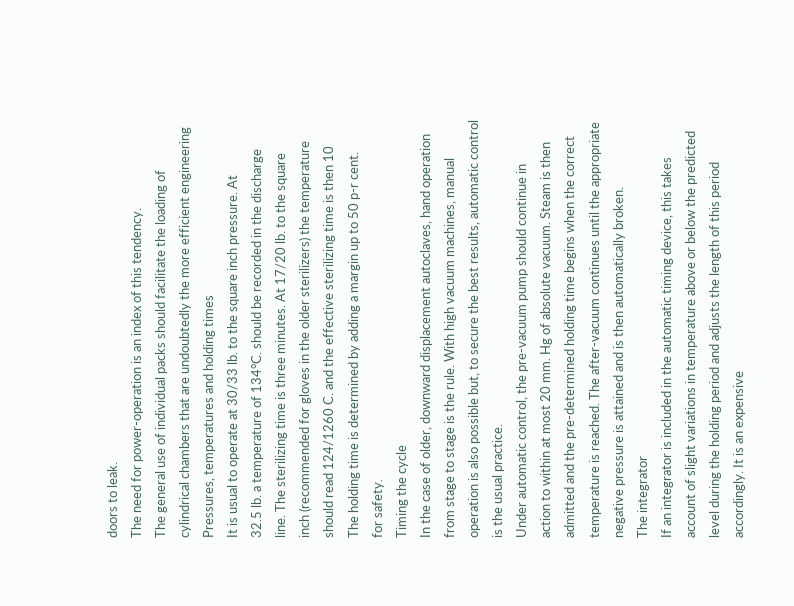doors to leak.
The need for power-operation is an index of this tendency.
The general use of individual packs should facilitate the loading of
cylindrical chambers that are undoubtedly the more efficient engineering
Pressures, temperatures and holding times
It is usual to operate at 30/33 lb. to the square inch pressure. At
32.5 lb. a temperature of 134°C. should be recorded in the discharge
line. The sterilizing time is three minutes. At 17/20 lb. to the square
inch (recommended for gloves in the older sterilizers) the temperature
should read 124/1260 C. and the effective sterilizing time is then 10
The holding time is determined by adding a margin up to 50 p-r cent.
for safety.
Timing the cycle
In the case of older, downward displacement autoclaves, hand operation
from stage to stage is the rule. With high vacuum machines, manual
operation is also possible but, to secure the best results, automatic control
is the usual practice.
Under automatic control, the pre-vacuum pump should continue in
action to within at most 20 mm. Hg of absolute vacuum. Steam is then
admitted and the pre-determined holding time begins when the correct
temperature is reached. The after-vacuum continues until the appropriate
negative pressure is attained and is then automatically broken.
The integrator
If an integrator is included in the automatic timing device, this takes
account of slight variations in temperature above or below the predicted
level during the holding period and adjusts the length of this period
accordingly. It is an expensive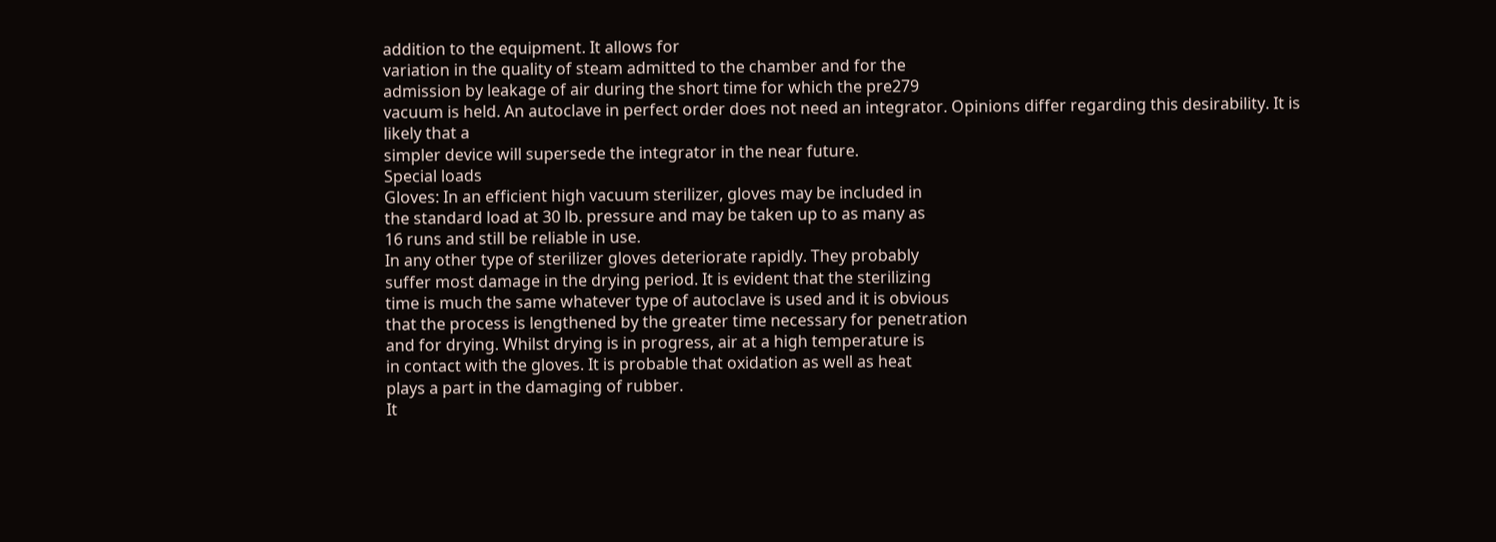addition to the equipment. It allows for
variation in the quality of steam admitted to the chamber and for the
admission by leakage of air during the short time for which the pre279
vacuum is held. An autoclave in perfect order does not need an integrator. Opinions differ regarding this desirability. It is likely that a
simpler device will supersede the integrator in the near future.
Special loads
Gloves: In an efficient high vacuum sterilizer, gloves may be included in
the standard load at 30 lb. pressure and may be taken up to as many as
16 runs and still be reliable in use.
In any other type of sterilizer gloves deteriorate rapidly. They probably
suffer most damage in the drying period. It is evident that the sterilizing
time is much the same whatever type of autoclave is used and it is obvious
that the process is lengthened by the greater time necessary for penetration
and for drying. Whilst drying is in progress, air at a high temperature is
in contact with the gloves. It is probable that oxidation as well as heat
plays a part in the damaging of rubber.
It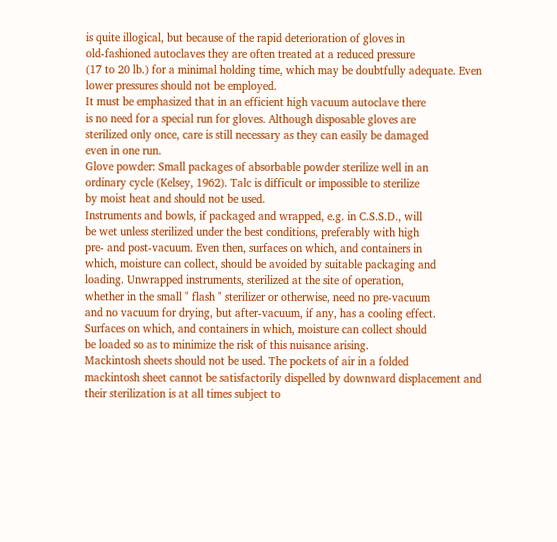is quite illogical, but because of the rapid deterioration of gloves in
old-fashioned autoclaves they are often treated at a reduced pressure
(17 to 20 lb.) for a minimal holding time, which may be doubtfully adequate. Even lower pressures should not be employed.
It must be emphasized that in an efficient high vacuum autoclave there
is no need for a special run for gloves. Although disposable gloves are
sterilized only once, care is still necessary as they can easily be damaged
even in one run.
Glove powder: Small packages of absorbable powder sterilize well in an
ordinary cycle (Kelsey, 1962). Talc is difficult or impossible to sterilize
by moist heat and should not be used.
Instruments and bowls, if packaged and wrapped, e.g. in C.S.S.D., will
be wet unless sterilized under the best conditions, preferably with high
pre- and post-vacuum. Even then, surfaces on which, and containers in
which, moisture can collect, should be avoided by suitable packaging and
loading. Unwrapped instruments, sterilized at the site of operation,
whether in the small " flash " sterilizer or otherwise, need no pre-vacuum
and no vacuum for drying, but after-vacuum, if any, has a cooling effect.
Surfaces on which, and containers in which, moisture can collect should
be loaded so as to minimize the risk of this nuisance arising.
Mackintosh sheets should not be used. The pockets of air in a folded
mackintosh sheet cannot be satisfactorily dispelled by downward displacement and their sterilization is at all times subject to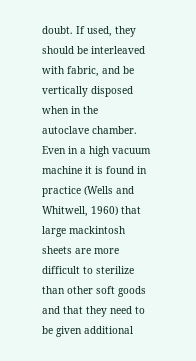doubt. If used, they
should be interleaved with fabric, and be vertically disposed when in the
autoclave chamber.
Even in a high vacuum machine it is found in practice (Wells and
Whitwell, 1960) that large mackintosh sheets are more difficult to sterilize
than other soft goods and that they need to be given additional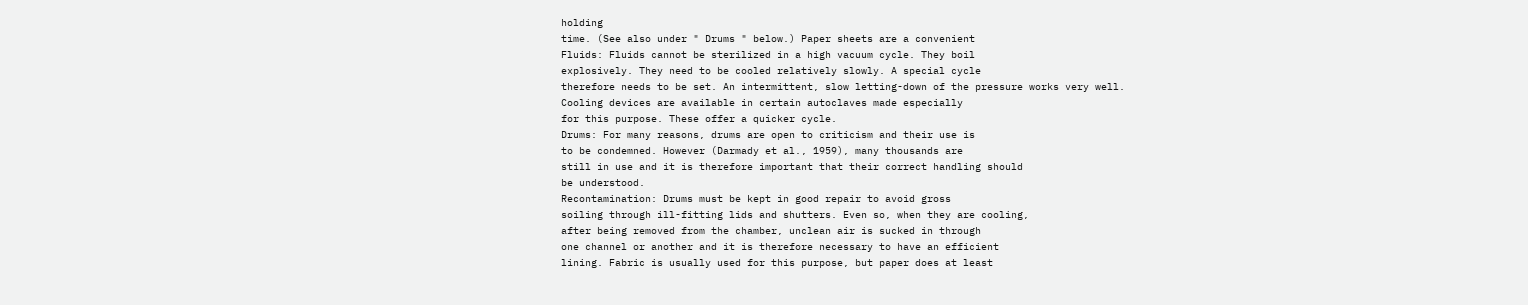holding
time. (See also under " Drums " below.) Paper sheets are a convenient
Fluids: Fluids cannot be sterilized in a high vacuum cycle. They boil
explosively. They need to be cooled relatively slowly. A special cycle
therefore needs to be set. An intermittent, slow letting-down of the pressure works very well.
Cooling devices are available in certain autoclaves made especially
for this purpose. These offer a quicker cycle.
Drums: For many reasons, drums are open to criticism and their use is
to be condemned. However (Darmady et al., 1959), many thousands are
still in use and it is therefore important that their correct handling should
be understood.
Recontamination: Drums must be kept in good repair to avoid gross
soiling through ill-fitting lids and shutters. Even so, when they are cooling,
after being removed from the chamber, unclean air is sucked in through
one channel or another and it is therefore necessary to have an efficient
lining. Fabric is usually used for this purpose, but paper does at least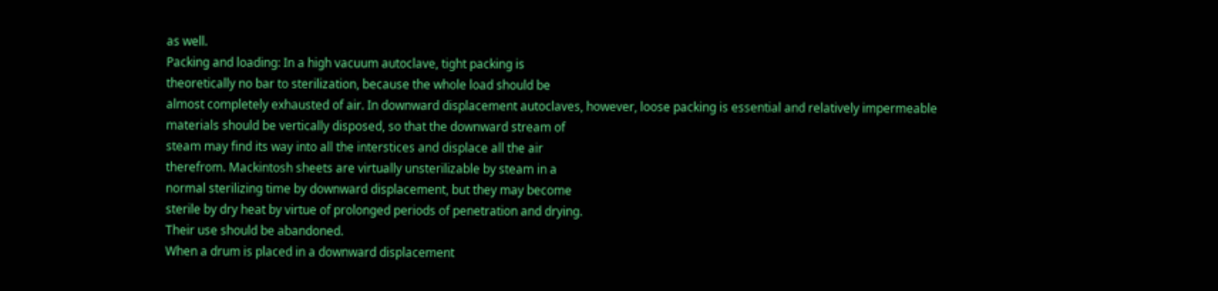as well.
Packing and loading: In a high vacuum autoclave, tight packing is
theoretically no bar to sterilization, because the whole load should be
almost completely exhausted of air. In downward displacement autoclaves, however, loose packing is essential and relatively impermeable
materials should be vertically disposed, so that the downward stream of
steam may find its way into all the interstices and displace all the air
therefrom. Mackintosh sheets are virtually unsterilizable by steam in a
normal sterilizing time by downward displacement, but they may become
sterile by dry heat by virtue of prolonged periods of penetration and drying.
Their use should be abandoned.
When a drum is placed in a downward displacement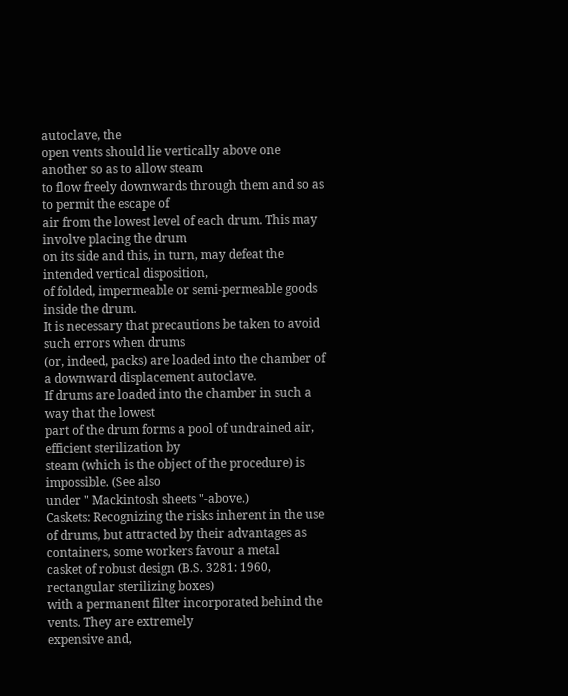autoclave, the
open vents should lie vertically above one another so as to allow steam
to flow freely downwards through them and so as to permit the escape of
air from the lowest level of each drum. This may involve placing the drum
on its side and this, in turn, may defeat the intended vertical disposition,
of folded, impermeable or semi-permeable goods inside the drum.
It is necessary that precautions be taken to avoid such errors when drums
(or, indeed, packs) are loaded into the chamber of a downward displacement autoclave.
If drums are loaded into the chamber in such a way that the lowest
part of the drum forms a pool of undrained air, efficient sterilization by
steam (which is the object of the procedure) is impossible. (See also
under " Mackintosh sheets "-above.)
Caskets: Recognizing the risks inherent in the use of drums, but attracted by their advantages as containers, some workers favour a metal
casket of robust design (B.S. 3281: 1960, rectangular sterilizing boxes)
with a permanent filter incorporated behind the vents. They are extremely
expensive and,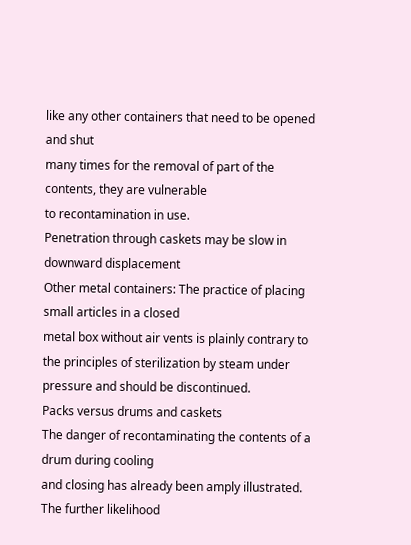like any other containers that need to be opened and shut
many times for the removal of part of the contents, they are vulnerable
to recontamination in use.
Penetration through caskets may be slow in downward displacement
Other metal containers: The practice of placing small articles in a closed
metal box without air vents is plainly contrary to the principles of sterilization by steam under pressure and should be discontinued.
Packs versus drums and caskets
The danger of recontaminating the contents of a drum during cooling
and closing has already been amply illustrated. The further likelihood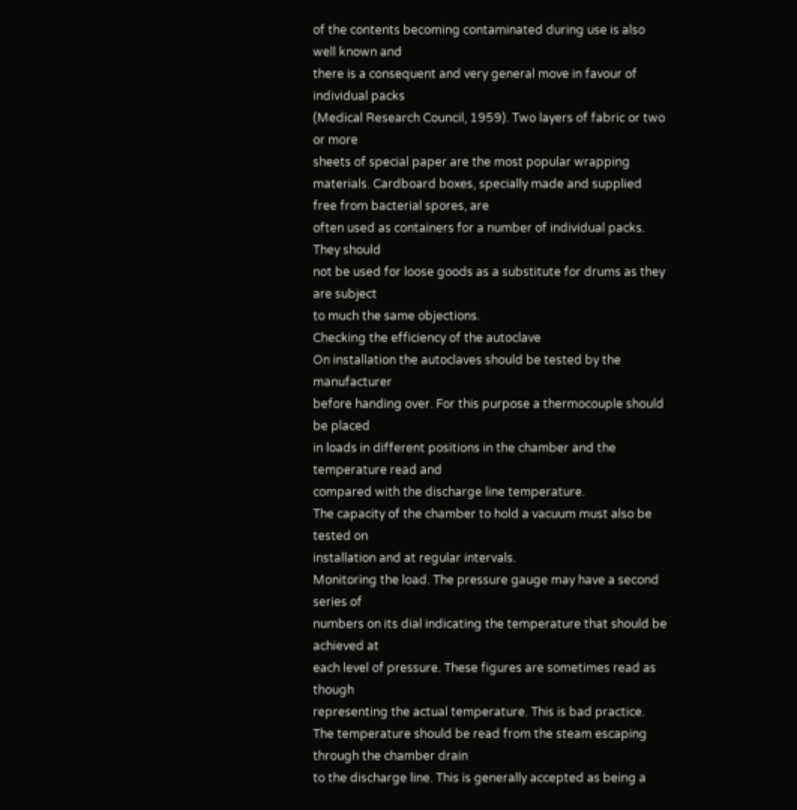of the contents becoming contaminated during use is also well known and
there is a consequent and very general move in favour of individual packs
(Medical Research Council, 1959). Two layers of fabric or two or more
sheets of special paper are the most popular wrapping materials. Cardboard boxes, specially made and supplied free from bacterial spores, are
often used as containers for a number of individual packs. They should
not be used for loose goods as a substitute for drums as they are subject
to much the same objections.
Checking the efficiency of the autoclave
On installation the autoclaves should be tested by the manufacturer
before handing over. For this purpose a thermocouple should be placed
in loads in different positions in the chamber and the temperature read and
compared with the discharge line temperature.
The capacity of the chamber to hold a vacuum must also be tested on
installation and at regular intervals.
Monitoring the load. The pressure gauge may have a second series of
numbers on its dial indicating the temperature that should be achieved at
each level of pressure. These figures are sometimes read as though
representing the actual temperature. This is bad practice. The temperature should be read from the steam escaping through the chamber drain
to the discharge line. This is generally accepted as being a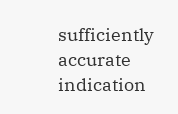sufficiently
accurate indication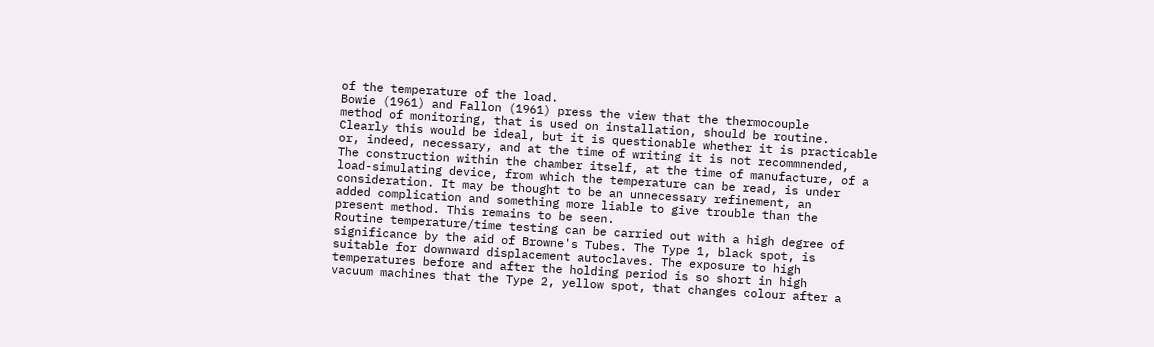of the temperature of the load.
Bowie (1961) and Fallon (1961) press the view that the thermocouple
method of monitoring, that is used on installation, should be routine.
Clearly this would be ideal, but it is questionable whether it is practicable
or, indeed, necessary, and at the time of writing it is not recommnended,
The construction within the chamber itself, at the time of manufacture, of a
load-simulating device, from which the temperature can be read, is under
consideration. It may be thought to be an unnecessary refinement, an
added complication and something more liable to give trouble than the
present method. This remains to be seen.
Routine temperature/time testing can be carried out with a high degree of
significance by the aid of Browne's Tubes. The Type 1, black spot, is
suitable for downward displacement autoclaves. The exposure to high
temperatures before and after the holding period is so short in high
vacuum machines that the Type 2, yellow spot, that changes colour after a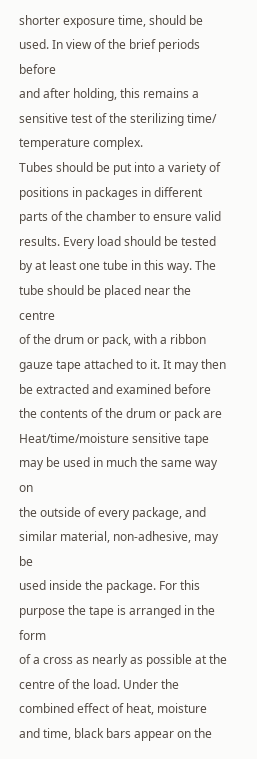shorter exposure time, should be used. In view of the brief periods before
and after holding, this remains a sensitive test of the sterilizing time/
temperature complex.
Tubes should be put into a variety of positions in packages in different
parts of the chamber to ensure valid results. Every load should be tested
by at least one tube in this way. The tube should be placed near the centre
of the drum or pack, with a ribbon gauze tape attached to it. It may then
be extracted and examined before the contents of the drum or pack are
Heat/time/moisture sensitive tape may be used in much the same way on
the outside of every package, and similar material, non-adhesive, may be
used inside the package. For this purpose the tape is arranged in the form
of a cross as nearly as possible at the centre of the load. Under the combined effect of heat, moisture and time, black bars appear on the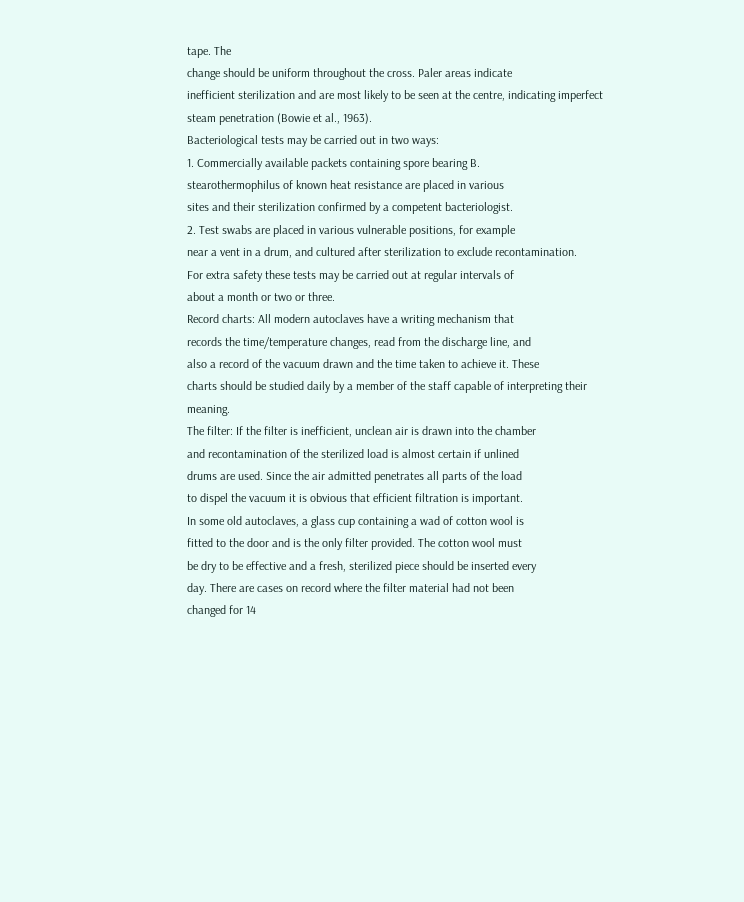tape. The
change should be uniform throughout the cross. Paler areas indicate
inefficient sterilization and are most likely to be seen at the centre, indicating imperfect steam penetration (Bowie et al., 1963).
Bacteriological tests may be carried out in two ways:
1. Commercially available packets containing spore bearing B.
stearothermophilus of known heat resistance are placed in various
sites and their sterilization confirmed by a competent bacteriologist.
2. Test swabs are placed in various vulnerable positions, for example
near a vent in a drum, and cultured after sterilization to exclude recontamination.
For extra safety these tests may be carried out at regular intervals of
about a month or two or three.
Record charts: All modern autoclaves have a writing mechanism that
records the time/temperature changes, read from the discharge line, and
also a record of the vacuum drawn and the time taken to achieve it. These
charts should be studied daily by a member of the staff capable of interpreting their meaning.
The filter: If the filter is inefficient, unclean air is drawn into the chamber
and recontamination of the sterilized load is almost certain if unlined
drums are used. Since the air admitted penetrates all parts of the load
to dispel the vacuum it is obvious that efficient filtration is important.
In some old autoclaves, a glass cup containing a wad of cotton wool is
fitted to the door and is the only filter provided. The cotton wool must
be dry to be effective and a fresh, sterilized piece should be inserted every
day. There are cases on record where the filter material had not been
changed for 14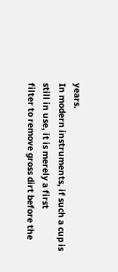years.
In modern instruments, if such a cup is still in use, it is merely a first
filter to remove gross dirt before the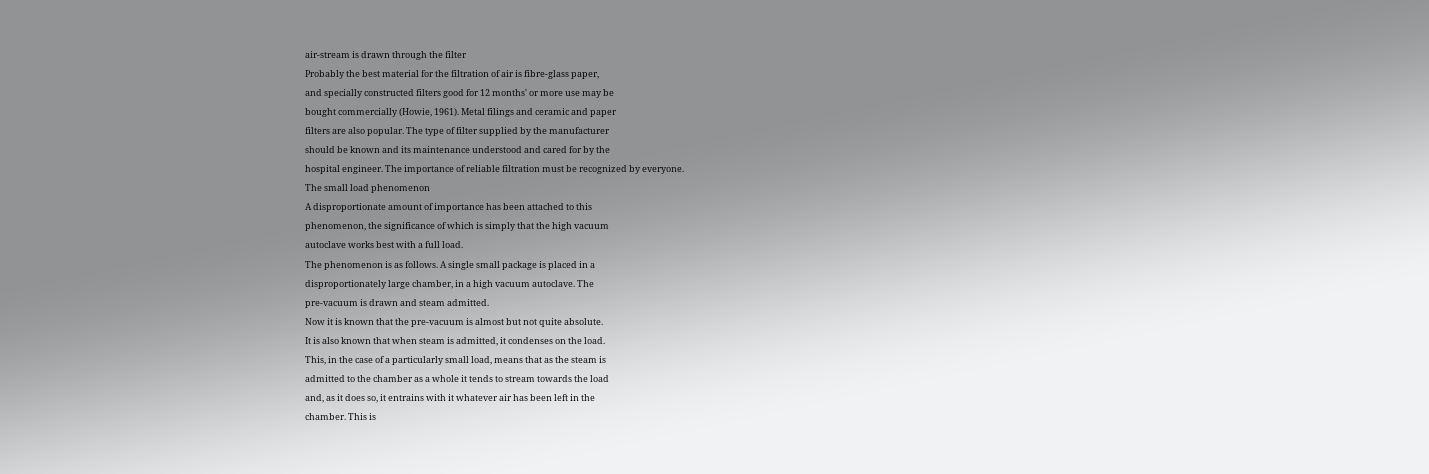air-stream is drawn through the filter
Probably the best material for the filtration of air is fibre-glass paper,
and specially constructed filters good for 12 months' or more use may be
bought commercially (Howie, 1961). Metal filings and ceramic and paper
filters are also popular. The type of filter supplied by the manufacturer
should be known and its maintenance understood and cared for by the
hospital engineer. The importance of reliable filtration must be recognized by everyone.
The small load phenomenon
A disproportionate amount of importance has been attached to this
phenomenon, the significance of which is simply that the high vacuum
autoclave works best with a full load.
The phenomenon is as follows. A single small package is placed in a
disproportionately large chamber, in a high vacuum autoclave. The
pre-vacuum is drawn and steam admitted.
Now it is known that the pre-vacuum is almost but not quite absolute.
It is also known that when steam is admitted, it condenses on the load.
This, in the case of a particularly small load, means that as the steam is
admitted to the chamber as a whole it tends to stream towards the load
and, as it does so, it entrains with it whatever air has been left in the
chamber. This is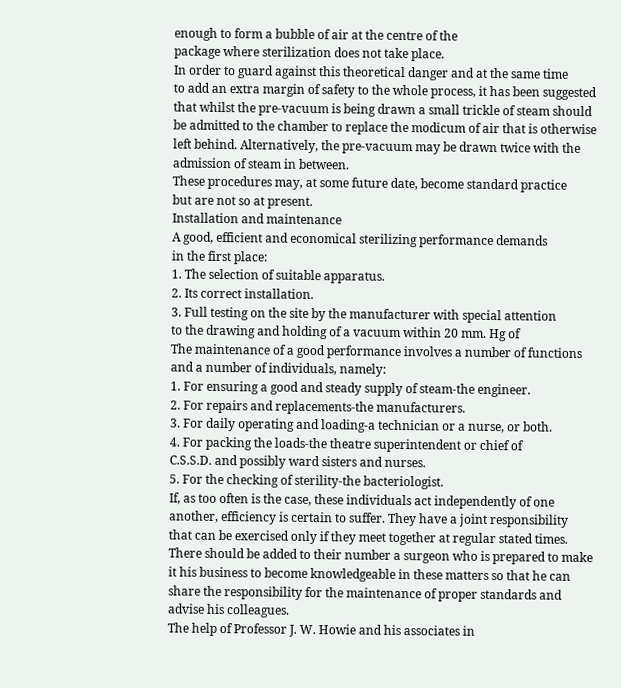enough to form a bubble of air at the centre of the
package where sterilization does not take place.
In order to guard against this theoretical danger and at the same time
to add an extra margin of safety to the whole process, it has been suggested
that whilst the pre-vacuum is being drawn a small trickle of steam should
be admitted to the chamber to replace the modicum of air that is otherwise
left behind. Alternatively, the pre-vacuum may be drawn twice with the
admission of steam in between.
These procedures may, at some future date, become standard practice
but are not so at present.
Installation and maintenance
A good, efficient and economical sterilizing performance demands
in the first place:
1. The selection of suitable apparatus.
2. Its correct installation.
3. Full testing on the site by the manufacturer with special attention
to the drawing and holding of a vacuum within 20 mm. Hg of
The maintenance of a good performance involves a number of functions
and a number of individuals, namely:
1. For ensuring a good and steady supply of steam-the engineer.
2. For repairs and replacements-the manufacturers.
3. For daily operating and loading-a technician or a nurse, or both.
4. For packing the loads-the theatre superintendent or chief of
C.S.S.D. and possibly ward sisters and nurses.
5. For the checking of sterility-the bacteriologist.
If, as too often is the case, these individuals act independently of one
another, efficiency is certain to suffer. They have a joint responsibility
that can be exercised only if they meet together at regular stated times.
There should be added to their number a surgeon who is prepared to make
it his business to become knowledgeable in these matters so that he can
share the responsibility for the maintenance of proper standards and
advise his colleagues.
The help of Professor J. W. Howie and his associates in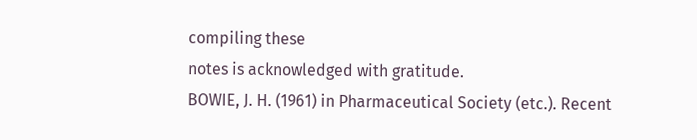compiling these
notes is acknowledged with gratitude.
BOWIE, J. H. (1961) in Pharmaceutical Society (etc.). Recent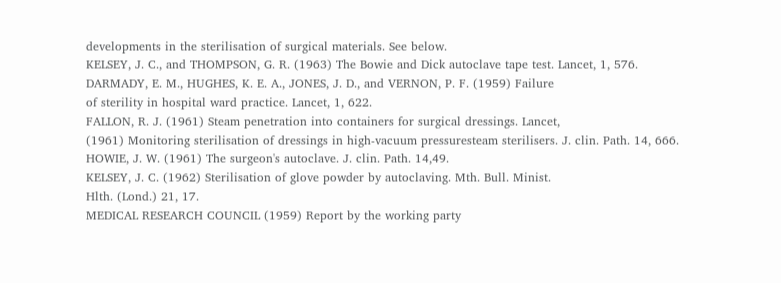developments in the sterilisation of surgical materials. See below.
KELSEY, J. C., and THOMPSON, G. R. (1963) The Bowie and Dick autoclave tape test. Lancet, 1, 576.
DARMADY, E. M., HUGHES, K. E. A., JONES, J. D., and VERNON, P. F. (1959) Failure
of sterility in hospital ward practice. Lancet, 1, 622.
FALLON, R. J. (1961) Steam penetration into containers for surgical dressings. Lancet,
(1961) Monitoring sterilisation of dressings in high-vacuum pressuresteam sterilisers. J. clin. Path. 14, 666.
HOWIE, J. W. (1961) The surgeon's autoclave. J. clin. Path. 14,49.
KELSEY, J. C. (1962) Sterilisation of glove powder by autoclaving. Mth. Bull. Minist.
Hlth. (Lond.) 21, 17.
MEDICAL RESEARCH COUNCIL (1959) Report by the working party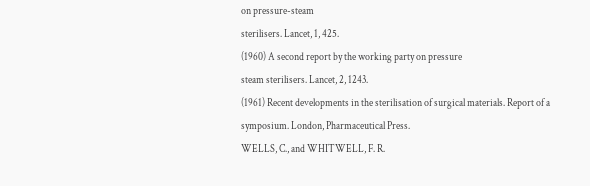on pressure-steam
sterilisers. Lancet, 1, 425.
(1960) A second report by the working party on pressure
steam sterilisers. Lancet, 2, 1243.
(1961) Recent developments in the sterilisation of surgical materials. Report of a
symposium. London, Pharmaceutical Press.
WELLS, C., and WHITWELL, F. R.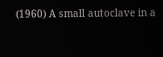(1960) A small autoclave in a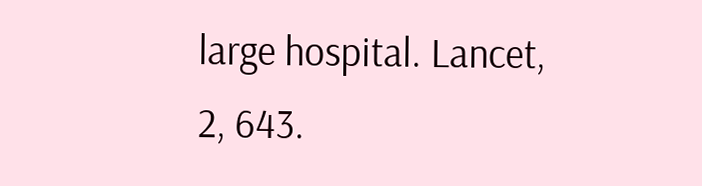large hospital. Lancet,
2, 643.